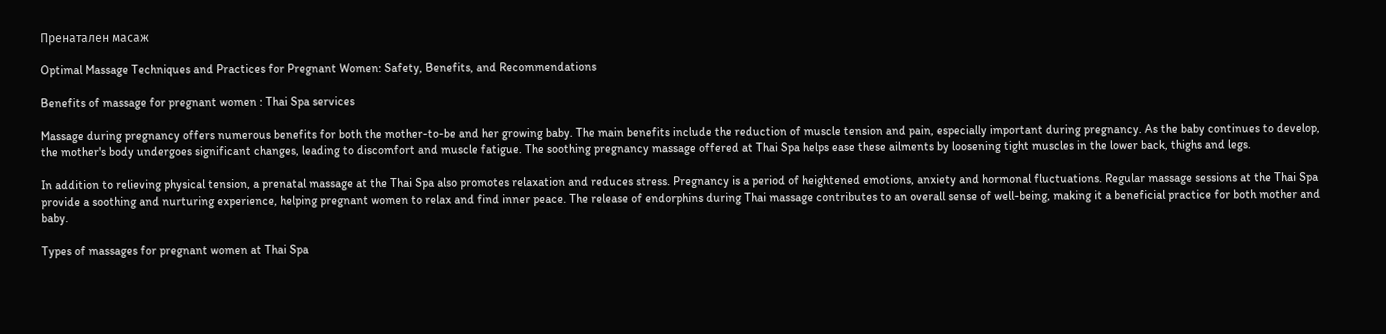Пренатален масаж

Optimal Massage Techniques and Practices for Pregnant Women: Safety, Benefits, and Recommendations

Benefits of massage for pregnant women : Thai Spa services

Massage during pregnancy offers numerous benefits for both the mother-to-be and her growing baby. The main benefits include the reduction of muscle tension and pain, especially important during pregnancy. As the baby continues to develop, the mother's body undergoes significant changes, leading to discomfort and muscle fatigue. The soothing pregnancy massage offered at Thai Spa helps ease these ailments by loosening tight muscles in the lower back, thighs and legs.

In addition to relieving physical tension, a prenatal massage at the Thai Spa also promotes relaxation and reduces stress. Pregnancy is a period of heightened emotions, anxiety and hormonal fluctuations. Regular massage sessions at the Thai Spa provide a soothing and nurturing experience, helping pregnant women to relax and find inner peace. The release of endorphins during Thai massage contributes to an overall sense of well-being, making it a beneficial practice for both mother and baby.

Types of massages for pregnant women at Thai Spa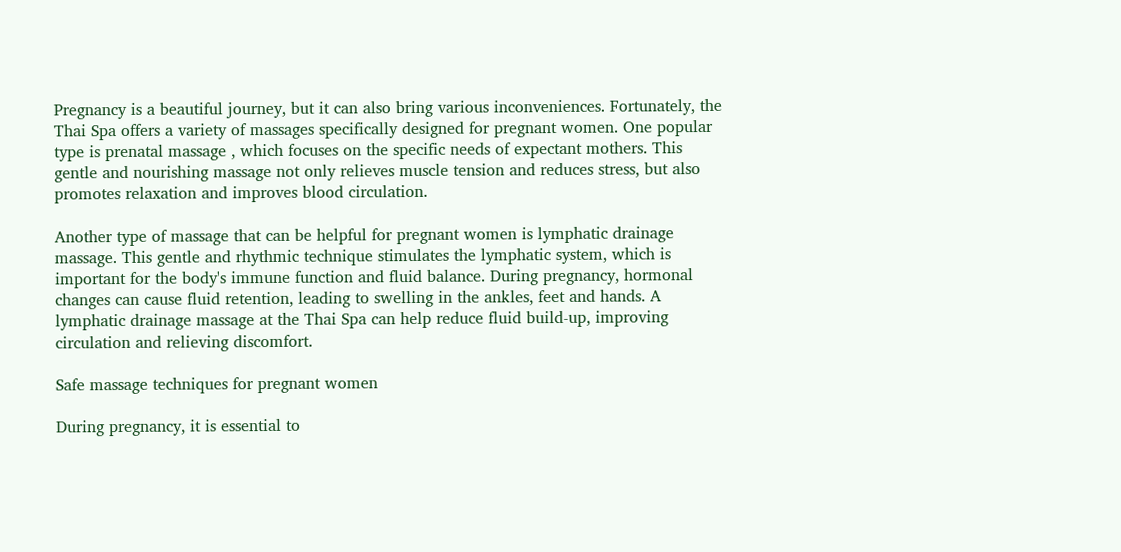Pregnancy is a beautiful journey, but it can also bring various inconveniences. Fortunately, the Thai Spa offers a variety of massages specifically designed for pregnant women. One popular type is prenatal massage , which focuses on the specific needs of expectant mothers. This gentle and nourishing massage not only relieves muscle tension and reduces stress, but also promotes relaxation and improves blood circulation.

Another type of massage that can be helpful for pregnant women is lymphatic drainage massage. This gentle and rhythmic technique stimulates the lymphatic system, which is important for the body's immune function and fluid balance. During pregnancy, hormonal changes can cause fluid retention, leading to swelling in the ankles, feet and hands. A lymphatic drainage massage at the Thai Spa can help reduce fluid build-up, improving circulation and relieving discomfort.

Safe massage techniques for pregnant women

During pregnancy, it is essential to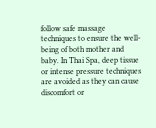follow safe massage techniques to ensure the well-being of both mother and baby. In Thai Spa, deep tissue or intense pressure techniques are avoided as they can cause discomfort or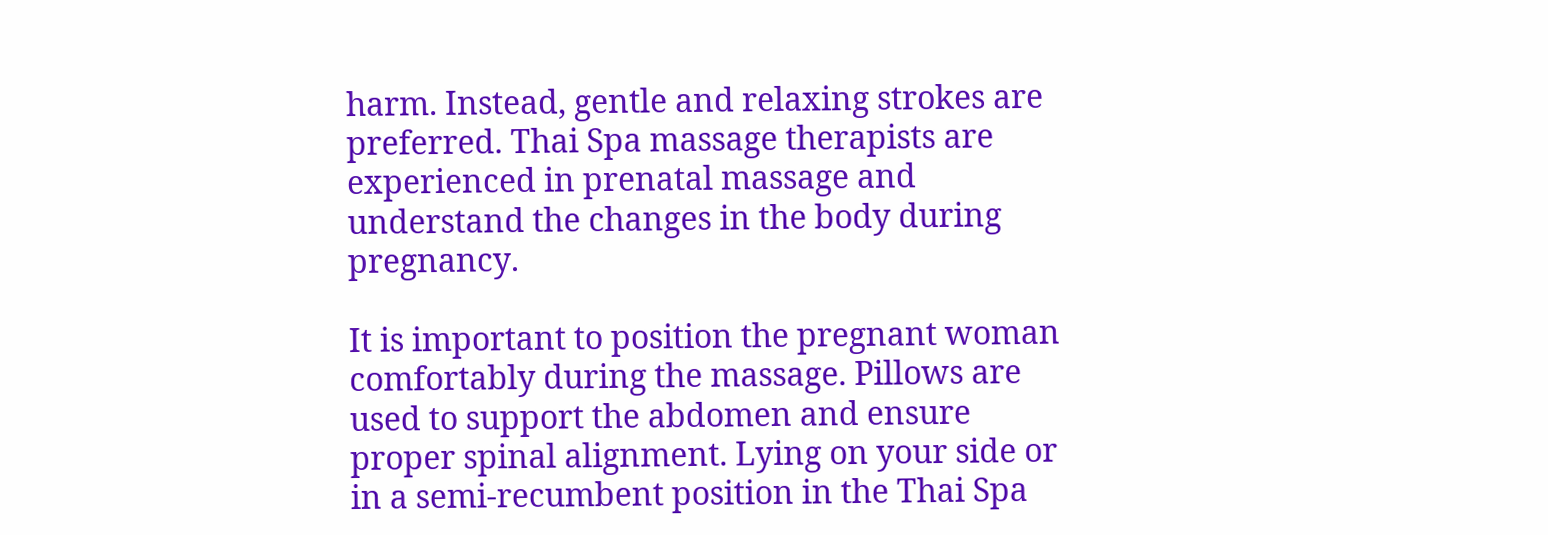harm. Instead, gentle and relaxing strokes are preferred. Thai Spa massage therapists are experienced in prenatal massage and understand the changes in the body during pregnancy.

It is important to position the pregnant woman comfortably during the massage. Pillows are used to support the abdomen and ensure proper spinal alignment. Lying on your side or in a semi-recumbent position in the Thai Spa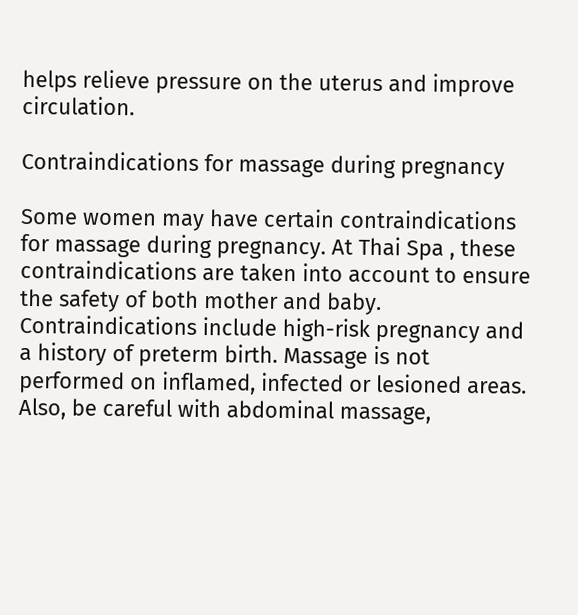helps relieve pressure on the uterus and improve circulation.

Contraindications for massage during pregnancy

Some women may have certain contraindications for massage during pregnancy. At Thai Spa , these contraindications are taken into account to ensure the safety of both mother and baby. Contraindications include high-risk pregnancy and a history of preterm birth. Massage is not performed on inflamed, infected or lesioned areas. Also, be careful with abdominal massage,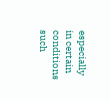especially in certain conditions such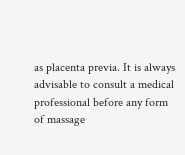as placenta previa. It is always advisable to consult a medical professional before any form of massage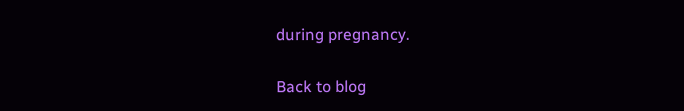during pregnancy.

Back to blog